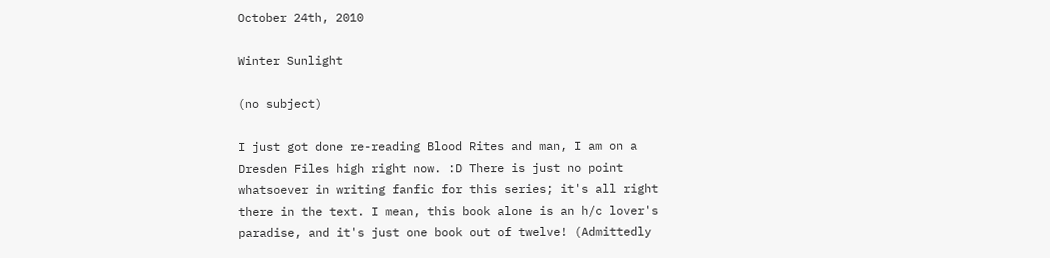October 24th, 2010

Winter Sunlight

(no subject)

I just got done re-reading Blood Rites and man, I am on a Dresden Files high right now. :D There is just no point whatsoever in writing fanfic for this series; it's all right there in the text. I mean, this book alone is an h/c lover's paradise, and it's just one book out of twelve! (Admittedly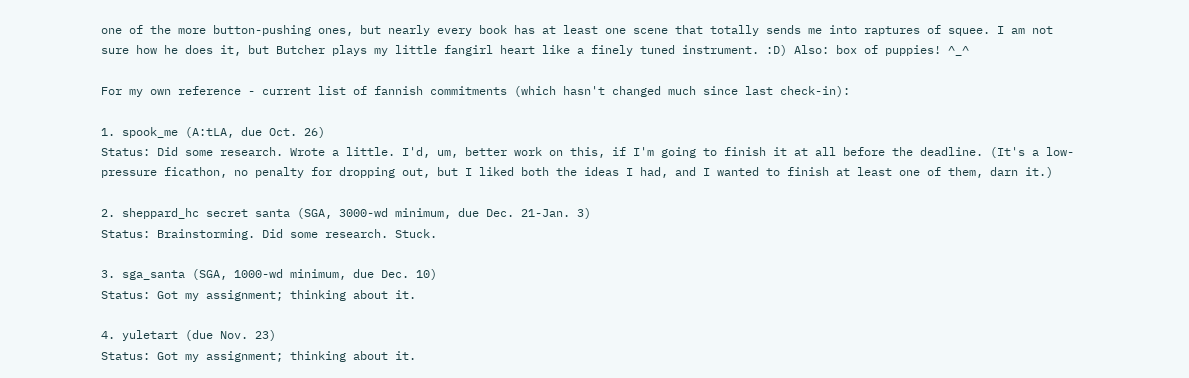one of the more button-pushing ones, but nearly every book has at least one scene that totally sends me into raptures of squee. I am not sure how he does it, but Butcher plays my little fangirl heart like a finely tuned instrument. :D) Also: box of puppies! ^_^

For my own reference - current list of fannish commitments (which hasn't changed much since last check-in):

1. spook_me (A:tLA, due Oct. 26)
Status: Did some research. Wrote a little. I'd, um, better work on this, if I'm going to finish it at all before the deadline. (It's a low-pressure ficathon, no penalty for dropping out, but I liked both the ideas I had, and I wanted to finish at least one of them, darn it.)

2. sheppard_hc secret santa (SGA, 3000-wd minimum, due Dec. 21-Jan. 3)
Status: Brainstorming. Did some research. Stuck.

3. sga_santa (SGA, 1000-wd minimum, due Dec. 10)
Status: Got my assignment; thinking about it.

4. yuletart (due Nov. 23)
Status: Got my assignment; thinking about it.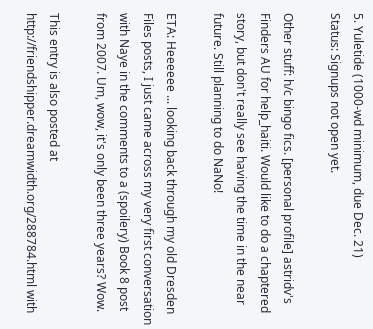5. Yuletide (1000-wd minimum, due Dec. 21)
Status: Signups not open yet.

Other stuff: h/c bingo fics. [personal profile] astridv's Finders AU for help_haiti. Would like to do a chaptered story, but don't really see having the time in the near future. Still planning to do NaNo!

ETA: Heeeeee ... looking back through my old Dresden Files posts, I just came across my very first conversation with Naye in the comments to a (spoilery) Book 8 post from 2007. Um, wow, it's only been three years? Wow.

This entry is also posted at http://friendshipper.dreamwidth.org/288784.html with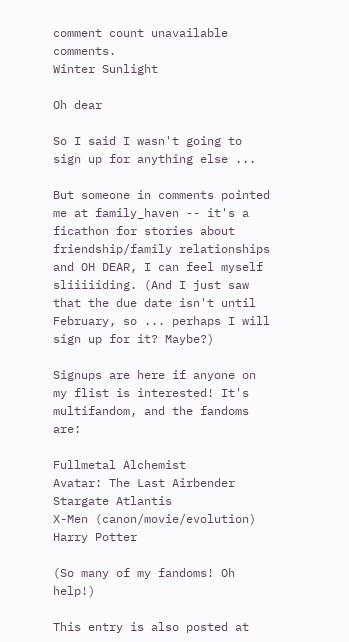comment count unavailable comments.
Winter Sunlight

Oh dear

So I said I wasn't going to sign up for anything else ...

But someone in comments pointed me at family_haven -- it's a ficathon for stories about friendship/family relationships and OH DEAR, I can feel myself sliiiiiding. (And I just saw that the due date isn't until February, so ... perhaps I will sign up for it? Maybe?)

Signups are here if anyone on my flist is interested! It's multifandom, and the fandoms are:

Fullmetal Alchemist
Avatar: The Last Airbender
Stargate Atlantis
X-Men (canon/movie/evolution)
Harry Potter

(So many of my fandoms! Oh help!)

This entry is also posted at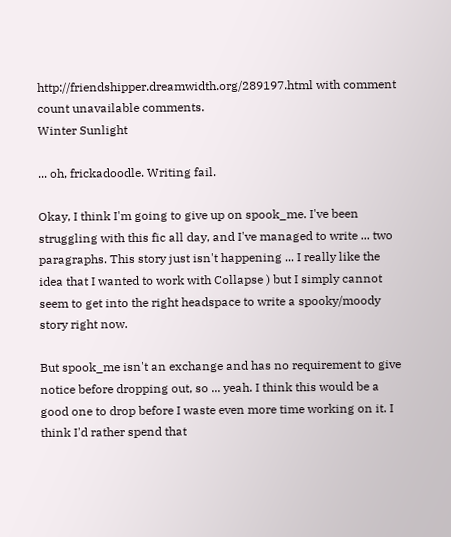http://friendshipper.dreamwidth.org/289197.html with comment count unavailable comments.
Winter Sunlight

... oh, frickadoodle. Writing fail.

Okay, I think I'm going to give up on spook_me. I've been struggling with this fic all day, and I've managed to write ... two paragraphs. This story just isn't happening ... I really like the idea that I wanted to work with Collapse ) but I simply cannot seem to get into the right headspace to write a spooky/moody story right now.

But spook_me isn't an exchange and has no requirement to give notice before dropping out, so ... yeah. I think this would be a good one to drop before I waste even more time working on it. I think I'd rather spend that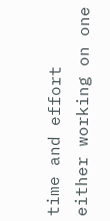time and effort either working on one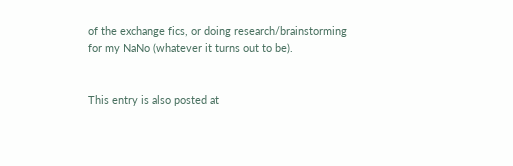of the exchange fics, or doing research/brainstorming for my NaNo (whatever it turns out to be).


This entry is also posted at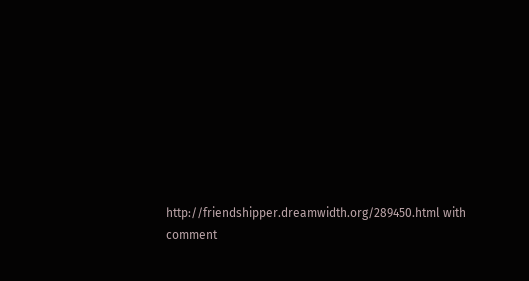http://friendshipper.dreamwidth.org/289450.html with comment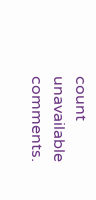count unavailable comments.